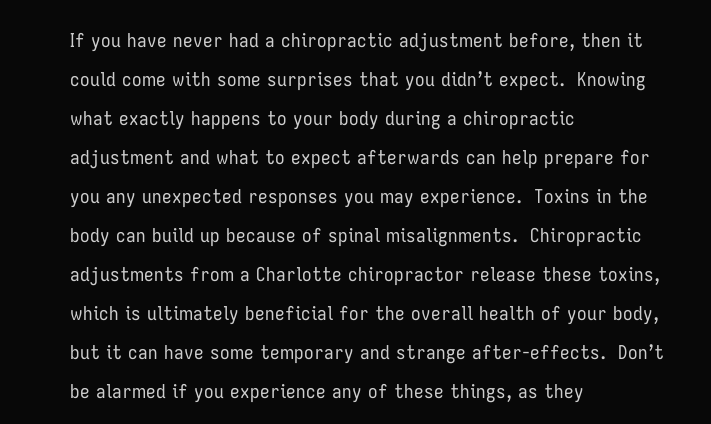If you have never had a chiropractic adjustment before, then it could come with some surprises that you didn’t expect.  Knowing what exactly happens to your body during a chiropractic adjustment and what to expect afterwards can help prepare for you any unexpected responses you may experience.  Toxins in the body can build up because of spinal misalignments.  Chiropractic adjustments from a Charlotte chiropractor release these toxins, which is ultimately beneficial for the overall health of your body, but it can have some temporary and strange after-effects.  Don’t be alarmed if you experience any of these things, as they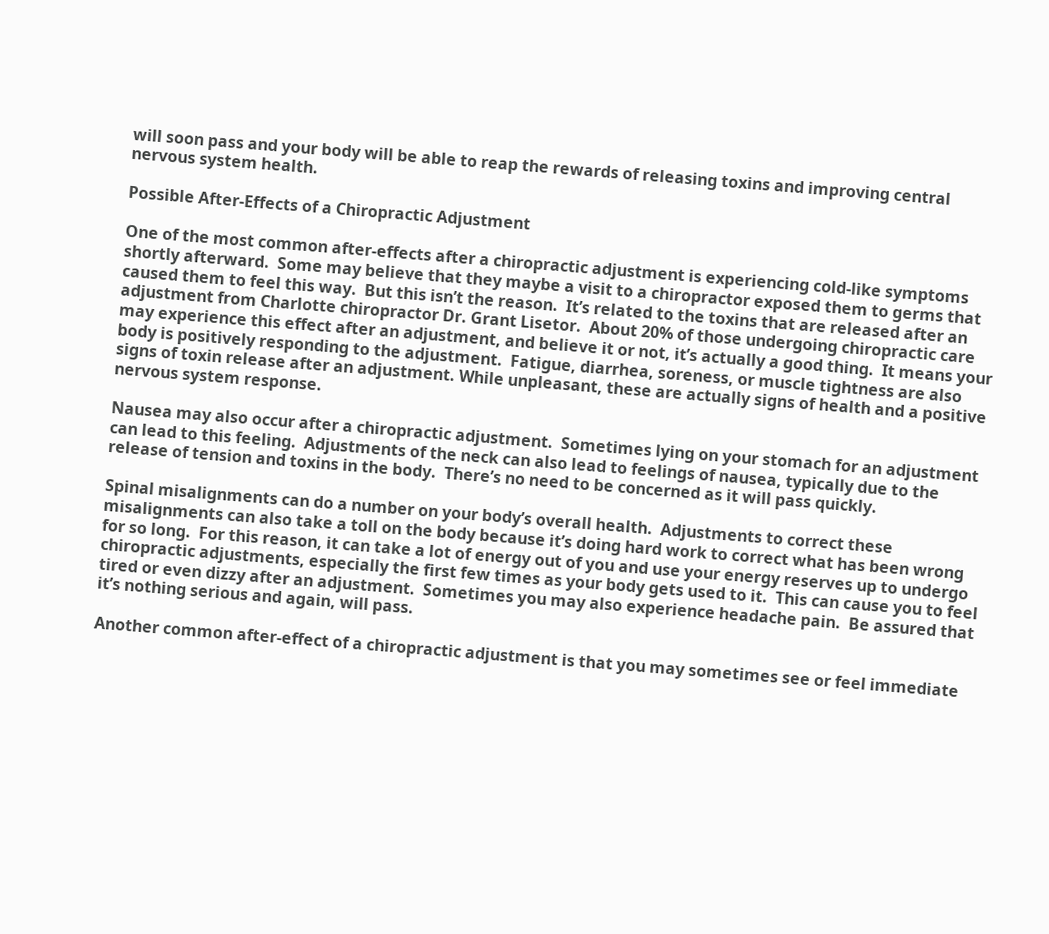will soon pass and your body will be able to reap the rewards of releasing toxins and improving central nervous system health.

Possible After-Effects of a Chiropractic Adjustment

One of the most common after-effects after a chiropractic adjustment is experiencing cold-like symptoms shortly afterward.  Some may believe that they maybe a visit to a chiropractor exposed them to germs that caused them to feel this way.  But this isn’t the reason.  It’s related to the toxins that are released after an adjustment from Charlotte chiropractor Dr. Grant Lisetor.  About 20% of those undergoing chiropractic care may experience this effect after an adjustment, and believe it or not, it’s actually a good thing.  It means your body is positively responding to the adjustment.  Fatigue, diarrhea, soreness, or muscle tightness are also signs of toxin release after an adjustment. While unpleasant, these are actually signs of health and a positive nervous system response.

Nausea may also occur after a chiropractic adjustment.  Sometimes lying on your stomach for an adjustment can lead to this feeling.  Adjustments of the neck can also lead to feelings of nausea, typically due to the release of tension and toxins in the body.  There’s no need to be concerned as it will pass quickly.

Spinal misalignments can do a number on your body’s overall health.  Adjustments to correct these misalignments can also take a toll on the body because it’s doing hard work to correct what has been wrong for so long.  For this reason, it can take a lot of energy out of you and use your energy reserves up to undergo chiropractic adjustments, especially the first few times as your body gets used to it.  This can cause you to feel tired or even dizzy after an adjustment.  Sometimes you may also experience headache pain.  Be assured that it’s nothing serious and again, will pass.

Another common after-effect of a chiropractic adjustment is that you may sometimes see or feel immediate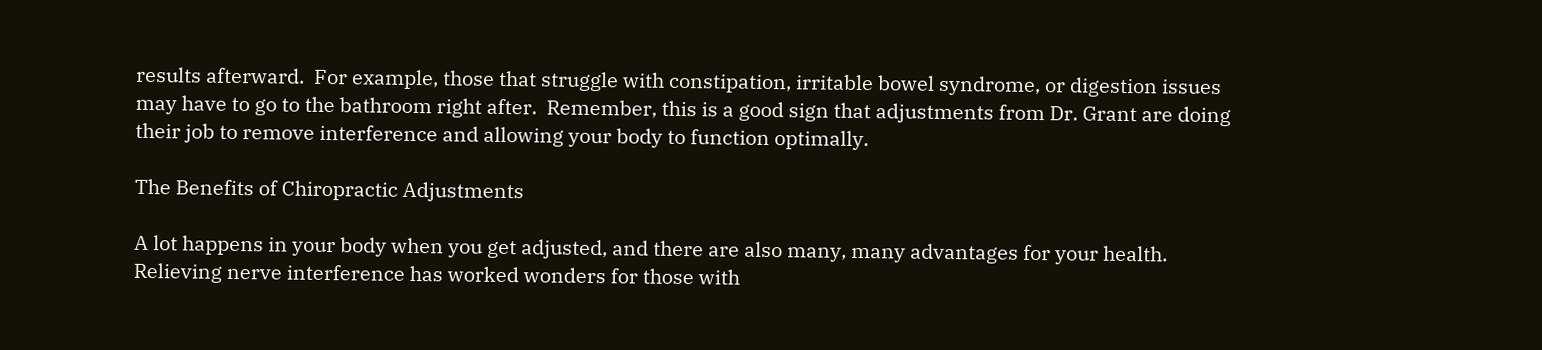results afterward.  For example, those that struggle with constipation, irritable bowel syndrome, or digestion issues may have to go to the bathroom right after.  Remember, this is a good sign that adjustments from Dr. Grant are doing their job to remove interference and allowing your body to function optimally.

The Benefits of Chiropractic Adjustments

A lot happens in your body when you get adjusted, and there are also many, many advantages for your health.  Relieving nerve interference has worked wonders for those with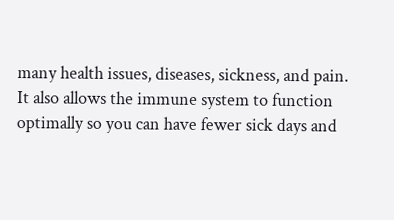many health issues, diseases, sickness, and pain.  It also allows the immune system to function optimally so you can have fewer sick days and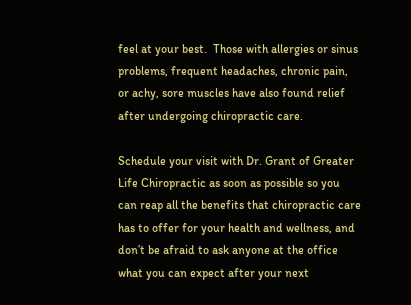feel at your best.  Those with allergies or sinus problems, frequent headaches, chronic pain, or achy, sore muscles have also found relief after undergoing chiropractic care.

Schedule your visit with Dr. Grant of Greater Life Chiropractic as soon as possible so you can reap all the benefits that chiropractic care has to offer for your health and wellness, and don’t be afraid to ask anyone at the office what you can expect after your next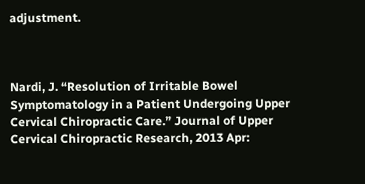adjustment.



Nardi, J. “Resolution of Irritable Bowel Symptomatology in a Patient Undergoing Upper Cervical Chiropractic Care.” Journal of Upper Cervical Chiropractic Research, 2013 Apr: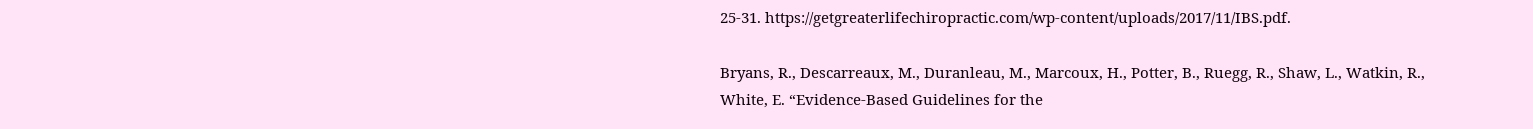25-31. https://getgreaterlifechiropractic.com/wp-content/uploads/2017/11/IBS.pdf.

Bryans, R., Descarreaux, M., Duranleau, M., Marcoux, H., Potter, B., Ruegg, R., Shaw, L., Watkin, R., White, E. “Evidence-Based Guidelines for the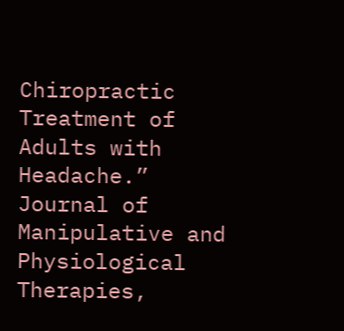Chiropractic Treatment of Adults with Headache.” Journal of Manipulative and Physiological Therapies,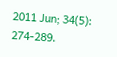2011 Jun; 34(5): 274-289.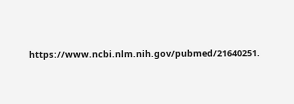https://www.ncbi.nlm.nih.gov/pubmed/21640251.